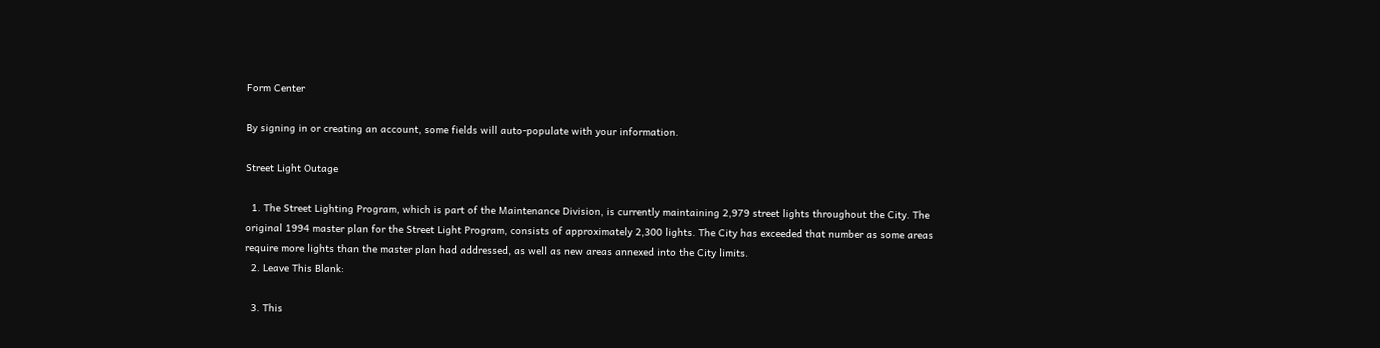Form Center

By signing in or creating an account, some fields will auto-populate with your information.

Street Light Outage

  1. The Street Lighting Program, which is part of the Maintenance Division, is currently maintaining 2,979 street lights throughout the City. The original 1994 master plan for the Street Light Program, consists of approximately 2,300 lights. The City has exceeded that number as some areas require more lights than the master plan had addressed, as well as new areas annexed into the City limits.
  2. Leave This Blank:

  3. This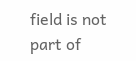field is not part of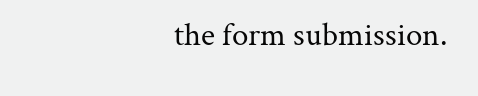the form submission.